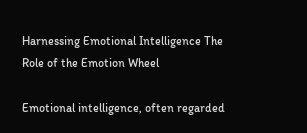Harnessing Emotional Intelligence The Role of the Emotion Wheel

Emotional intelligence, often regarded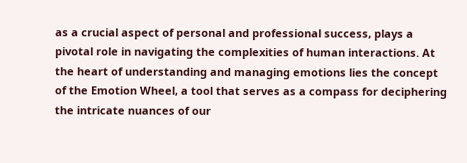as a crucial aspect of personal and professional success, plays a pivotal role in navigating the complexities of human interactions. At the heart of understanding and managing emotions lies the concept of the Emotion Wheel, a tool that serves as a compass for deciphering the intricate nuances of our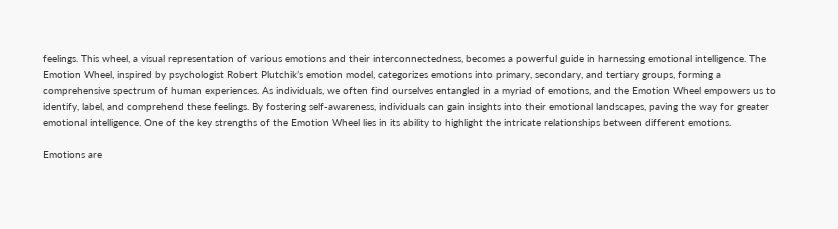feelings. This wheel, a visual representation of various emotions and their interconnectedness, becomes a powerful guide in harnessing emotional intelligence. The Emotion Wheel, inspired by psychologist Robert Plutchik’s emotion model, categorizes emotions into primary, secondary, and tertiary groups, forming a comprehensive spectrum of human experiences. As individuals, we often find ourselves entangled in a myriad of emotions, and the Emotion Wheel empowers us to identify, label, and comprehend these feelings. By fostering self-awareness, individuals can gain insights into their emotional landscapes, paving the way for greater emotional intelligence. One of the key strengths of the Emotion Wheel lies in its ability to highlight the intricate relationships between different emotions.

Emotions are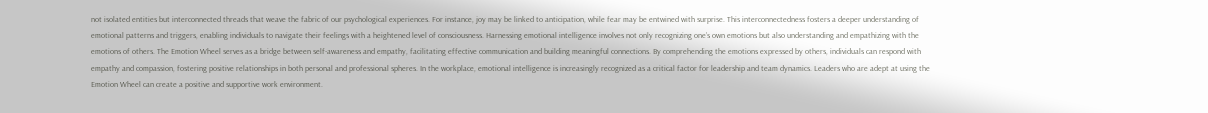not isolated entities but interconnected threads that weave the fabric of our psychological experiences. For instance, joy may be linked to anticipation, while fear may be entwined with surprise. This interconnectedness fosters a deeper understanding of emotional patterns and triggers, enabling individuals to navigate their feelings with a heightened level of consciousness. Harnessing emotional intelligence involves not only recognizing one’s own emotions but also understanding and empathizing with the emotions of others. The Emotion Wheel serves as a bridge between self-awareness and empathy, facilitating effective communication and building meaningful connections. By comprehending the emotions expressed by others, individuals can respond with empathy and compassion, fostering positive relationships in both personal and professional spheres. In the workplace, emotional intelligence is increasingly recognized as a critical factor for leadership and team dynamics. Leaders who are adept at using the Emotion Wheel can create a positive and supportive work environment.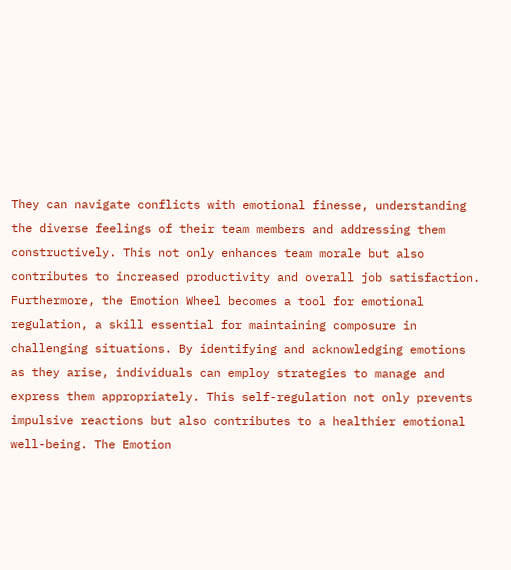They can navigate conflicts with emotional finesse, understanding the diverse feelings of their team members and addressing them constructively. This not only enhances team morale but also contributes to increased productivity and overall job satisfaction. Furthermore, the Emotion Wheel becomes a tool for emotional regulation, a skill essential for maintaining composure in challenging situations. By identifying and acknowledging emotions as they arise, individuals can employ strategies to manage and express them appropriately. This self-regulation not only prevents impulsive reactions but also contributes to a healthier emotional well-being. The Emotion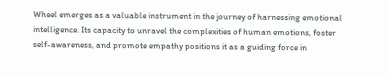Wheel emerges as a valuable instrument in the journey of harnessing emotional intelligence. Its capacity to unravel the complexities of human emotions, foster self-awareness, and promote empathy positions it as a guiding force in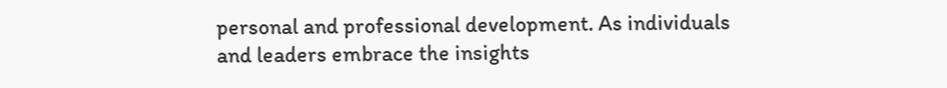personal and professional development. As individuals and leaders embrace the insights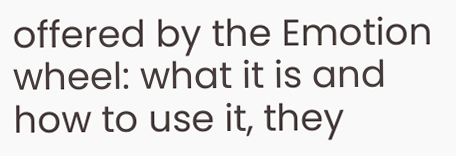offered by the Emotion wheel: what it is and how to use it, they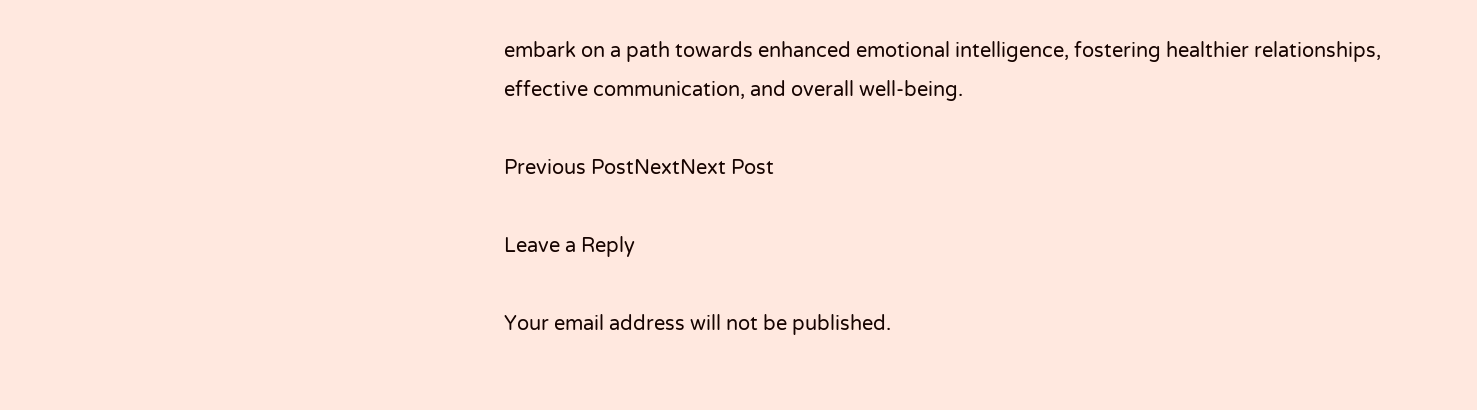embark on a path towards enhanced emotional intelligence, fostering healthier relationships, effective communication, and overall well-being.

Previous PostNextNext Post

Leave a Reply

Your email address will not be published.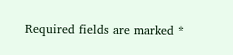Required fields are marked *